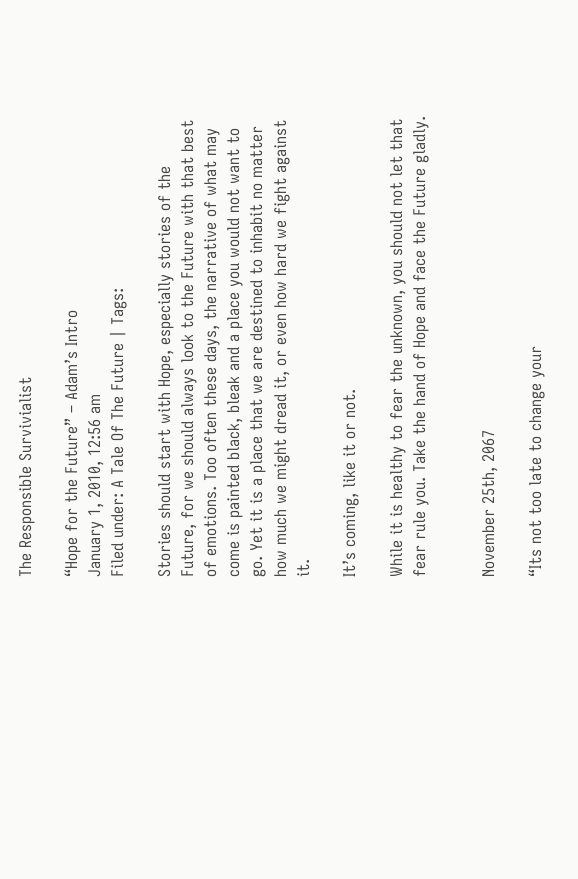The Responsible Survivialist

“Hope for the Future” – Adam’s Intro
January 1, 2010, 12:56 am
Filed under: A Tale Of The Future | Tags:

Stories should start with Hope, especially stories of the Future, for we should always look to the Future with that best of emotions. Too often these days, the narrative of what may come is painted black, bleak and a place you would not want to go. Yet it is a place that we are destined to inhabit no matter how much we might dread it, or even how hard we fight against it.

It’s coming, like it or not.

While it is healthy to fear the unknown, you should not let that fear rule you. Take the hand of Hope and face the Future gladly.


November 25th, 2067

“Its not too late to change your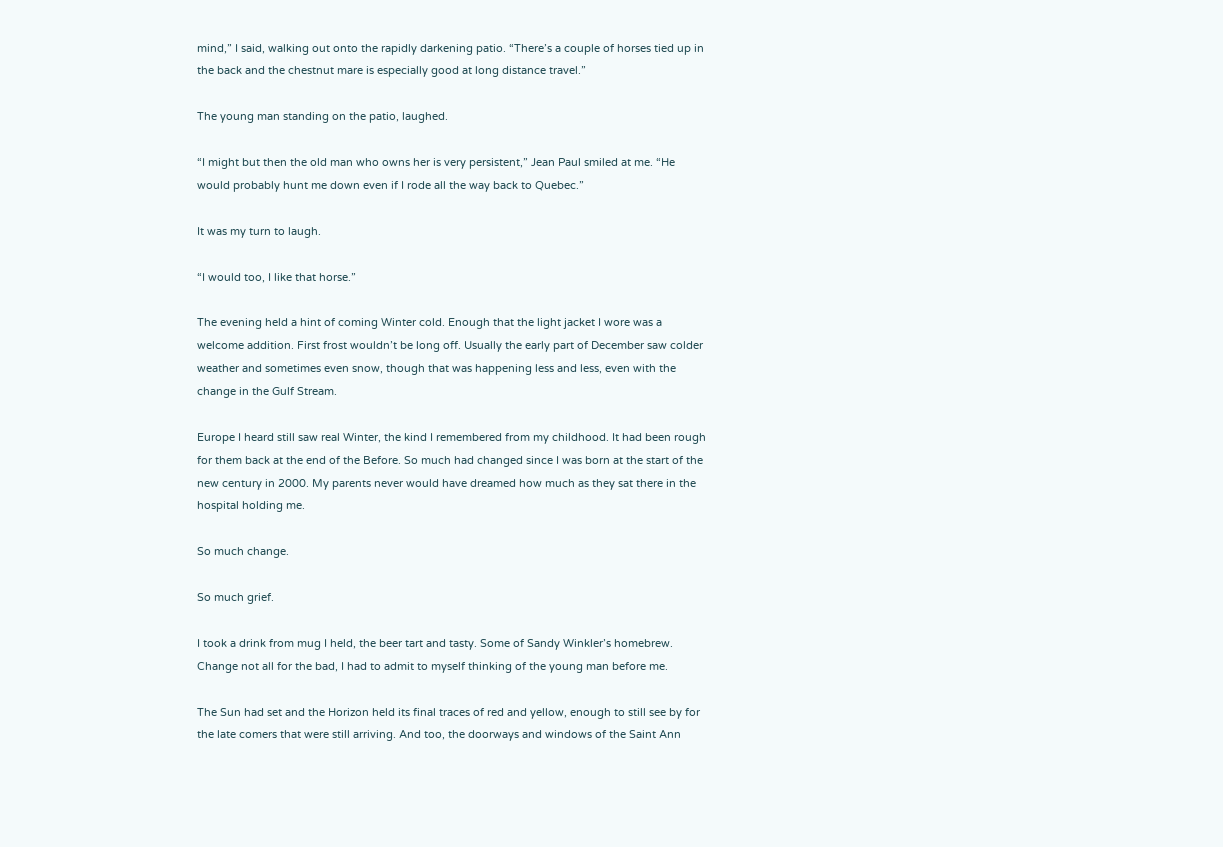mind,” I said, walking out onto the rapidly darkening patio. “There’s a couple of horses tied up in the back and the chestnut mare is especially good at long distance travel.”

The young man standing on the patio, laughed.

“I might but then the old man who owns her is very persistent,” Jean Paul smiled at me. “He would probably hunt me down even if I rode all the way back to Quebec.”

It was my turn to laugh.

“I would too, I like that horse.”

The evening held a hint of coming Winter cold. Enough that the light jacket I wore was a welcome addition. First frost wouldn’t be long off. Usually the early part of December saw colder weather and sometimes even snow, though that was happening less and less, even with the change in the Gulf Stream.

Europe I heard still saw real Winter, the kind I remembered from my childhood. It had been rough for them back at the end of the Before. So much had changed since I was born at the start of the new century in 2000. My parents never would have dreamed how much as they sat there in the hospital holding me.

So much change.

So much grief.

I took a drink from mug I held, the beer tart and tasty. Some of Sandy Winkler’s homebrew. Change not all for the bad, I had to admit to myself thinking of the young man before me.

The Sun had set and the Horizon held its final traces of red and yellow, enough to still see by for the late comers that were still arriving. And too, the doorways and windows of the Saint Ann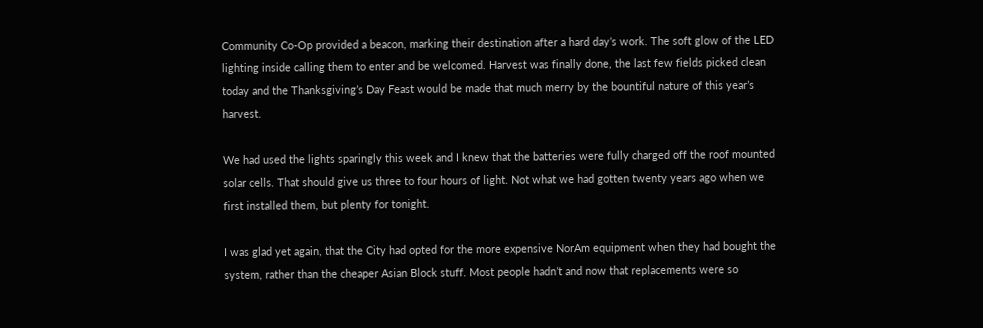Community Co-Op provided a beacon, marking their destination after a hard day’s work. The soft glow of the LED lighting inside calling them to enter and be welcomed. Harvest was finally done, the last few fields picked clean today and the Thanksgiving’s Day Feast would be made that much merry by the bountiful nature of this year’s harvest.

We had used the lights sparingly this week and I knew that the batteries were fully charged off the roof mounted solar cells. That should give us three to four hours of light. Not what we had gotten twenty years ago when we first installed them, but plenty for tonight.

I was glad yet again, that the City had opted for the more expensive NorAm equipment when they had bought the system, rather than the cheaper Asian Block stuff. Most people hadn’t and now that replacements were so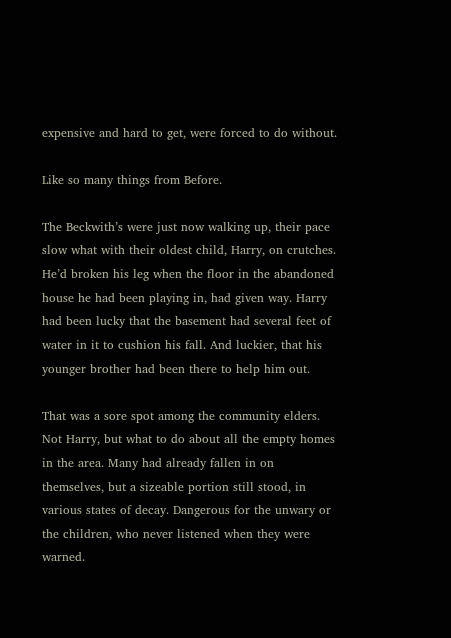expensive and hard to get, were forced to do without.

Like so many things from Before.

The Beckwith’s were just now walking up, their pace slow what with their oldest child, Harry, on crutches. He’d broken his leg when the floor in the abandoned house he had been playing in, had given way. Harry had been lucky that the basement had several feet of water in it to cushion his fall. And luckier, that his younger brother had been there to help him out.

That was a sore spot among the community elders. Not Harry, but what to do about all the empty homes in the area. Many had already fallen in on themselves, but a sizeable portion still stood, in various states of decay. Dangerous for the unwary or the children, who never listened when they were warned.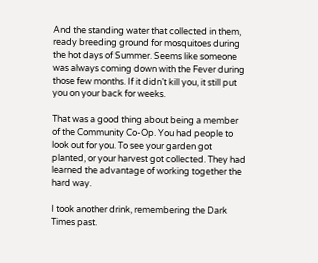And the standing water that collected in them, ready breeding ground for mosquitoes during the hot days of Summer. Seems like someone was always coming down with the Fever during those few months. If it didn’t kill you, it still put you on your back for weeks.

That was a good thing about being a member of the Community Co-Op. You had people to look out for you. To see your garden got planted, or your harvest got collected. They had learned the advantage of working together the hard way.

I took another drink, remembering the Dark Times past.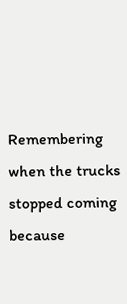Remembering when the trucks stopped coming because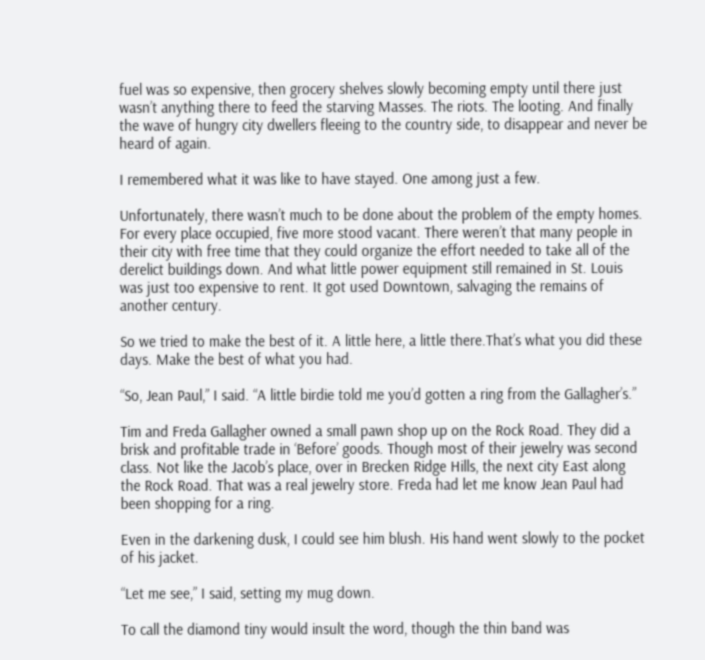fuel was so expensive, then grocery shelves slowly becoming empty until there just wasn’t anything there to feed the starving Masses. The riots. The looting. And finally the wave of hungry city dwellers fleeing to the country side, to disappear and never be heard of again.

I remembered what it was like to have stayed. One among just a few.

Unfortunately, there wasn’t much to be done about the problem of the empty homes. For every place occupied, five more stood vacant. There weren’t that many people in their city with free time that they could organize the effort needed to take all of the derelict buildings down. And what little power equipment still remained in St. Louis was just too expensive to rent. It got used Downtown, salvaging the remains of another century.

So we tried to make the best of it. A little here, a little there.That’s what you did these days. Make the best of what you had.

“So, Jean Paul,” I said. “A little birdie told me you’d gotten a ring from the Gallagher’s.”

Tim and Freda Gallagher owned a small pawn shop up on the Rock Road. They did a brisk and profitable trade in ‘Before’ goods. Though most of their jewelry was second class. Not like the Jacob’s place, over in Brecken Ridge Hills, the next city East along the Rock Road. That was a real jewelry store. Freda had let me know Jean Paul had been shopping for a ring.

Even in the darkening dusk, I could see him blush. His hand went slowly to the pocket of his jacket.

“Let me see,” I said, setting my mug down.

To call the diamond tiny would insult the word, though the thin band was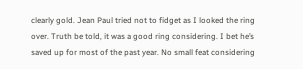clearly gold. Jean Paul tried not to fidget as I looked the ring over. Truth be told, it was a good ring considering. I bet he’s saved up for most of the past year. No small feat considering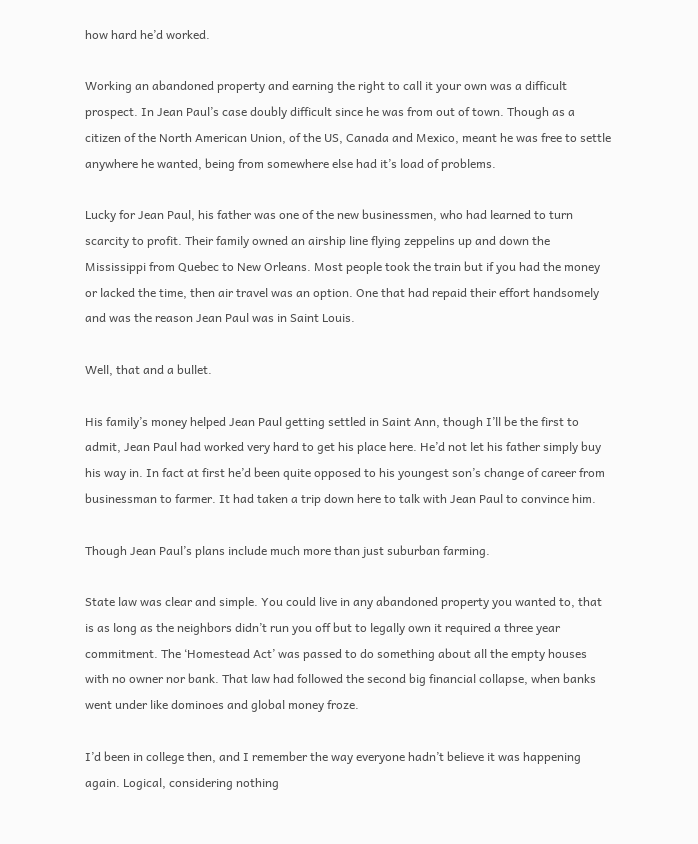how hard he’d worked.

Working an abandoned property and earning the right to call it your own was a difficult prospect. In Jean Paul’s case doubly difficult since he was from out of town. Though as a citizen of the North American Union, of the US, Canada and Mexico, meant he was free to settle anywhere he wanted, being from somewhere else had it’s load of problems.

Lucky for Jean Paul, his father was one of the new businessmen, who had learned to turn scarcity to profit. Their family owned an airship line flying zeppelins up and down the Mississippi from Quebec to New Orleans. Most people took the train but if you had the money or lacked the time, then air travel was an option. One that had repaid their effort handsomely and was the reason Jean Paul was in Saint Louis.

Well, that and a bullet.

His family’s money helped Jean Paul getting settled in Saint Ann, though I’ll be the first to admit, Jean Paul had worked very hard to get his place here. He’d not let his father simply buy his way in. In fact at first he’d been quite opposed to his youngest son’s change of career from businessman to farmer. It had taken a trip down here to talk with Jean Paul to convince him.

Though Jean Paul’s plans include much more than just suburban farming.

State law was clear and simple. You could live in any abandoned property you wanted to, that is as long as the neighbors didn’t run you off but to legally own it required a three year commitment. The ‘Homestead Act’ was passed to do something about all the empty houses with no owner nor bank. That law had followed the second big financial collapse, when banks went under like dominoes and global money froze.

I’d been in college then, and I remember the way everyone hadn’t believe it was happening again. Logical, considering nothing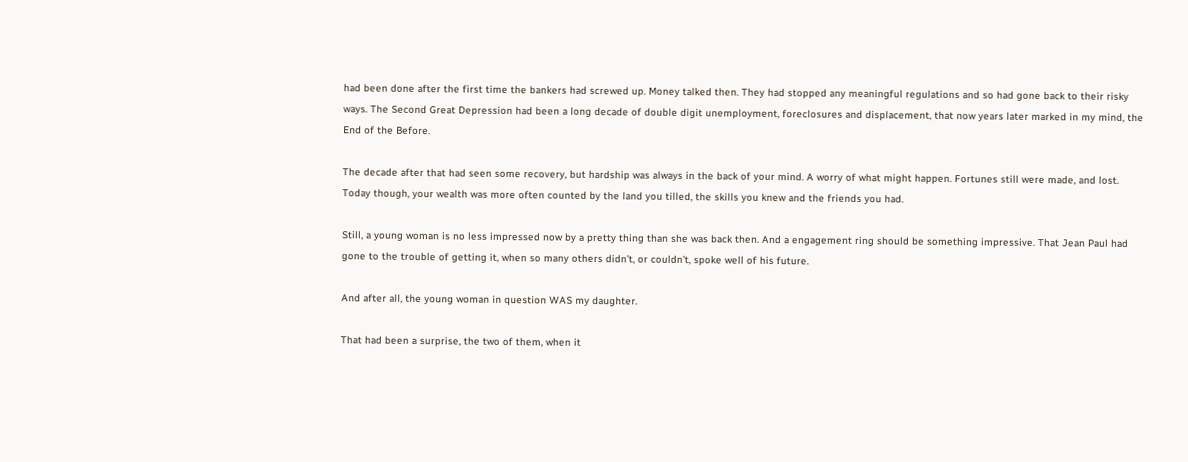had been done after the first time the bankers had screwed up. Money talked then. They had stopped any meaningful regulations and so had gone back to their risky ways. The Second Great Depression had been a long decade of double digit unemployment, foreclosures and displacement, that now years later marked in my mind, the End of the Before.

The decade after that had seen some recovery, but hardship was always in the back of your mind. A worry of what might happen. Fortunes still were made, and lost. Today though, your wealth was more often counted by the land you tilled, the skills you knew and the friends you had.

Still, a young woman is no less impressed now by a pretty thing than she was back then. And a engagement ring should be something impressive. That Jean Paul had gone to the trouble of getting it, when so many others didn’t, or couldn’t, spoke well of his future.

And after all, the young woman in question WAS my daughter.

That had been a surprise, the two of them, when it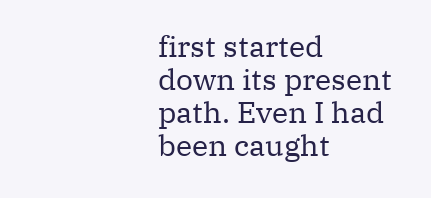first started down its present path. Even I had been caught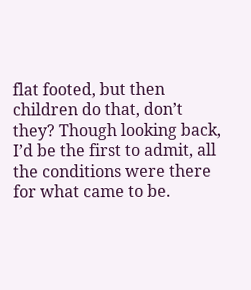flat footed, but then children do that, don’t they? Though looking back, I’d be the first to admit, all the conditions were there for what came to be.